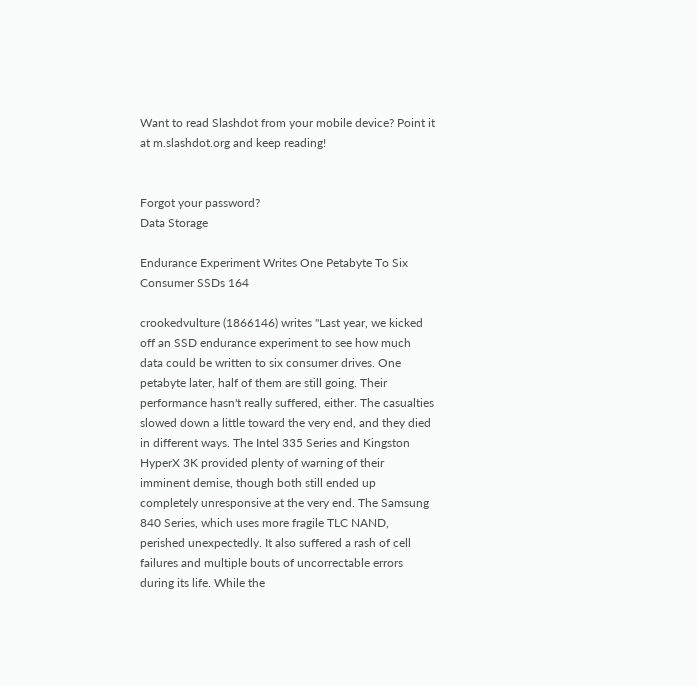Want to read Slashdot from your mobile device? Point it at m.slashdot.org and keep reading!


Forgot your password?
Data Storage

Endurance Experiment Writes One Petabyte To Six Consumer SSDs 164

crookedvulture (1866146) writes "Last year, we kicked off an SSD endurance experiment to see how much data could be written to six consumer drives. One petabyte later, half of them are still going. Their performance hasn't really suffered, either. The casualties slowed down a little toward the very end, and they died in different ways. The Intel 335 Series and Kingston HyperX 3K provided plenty of warning of their imminent demise, though both still ended up completely unresponsive at the very end. The Samsung 840 Series, which uses more fragile TLC NAND, perished unexpectedly. It also suffered a rash of cell failures and multiple bouts of uncorrectable errors during its life. While the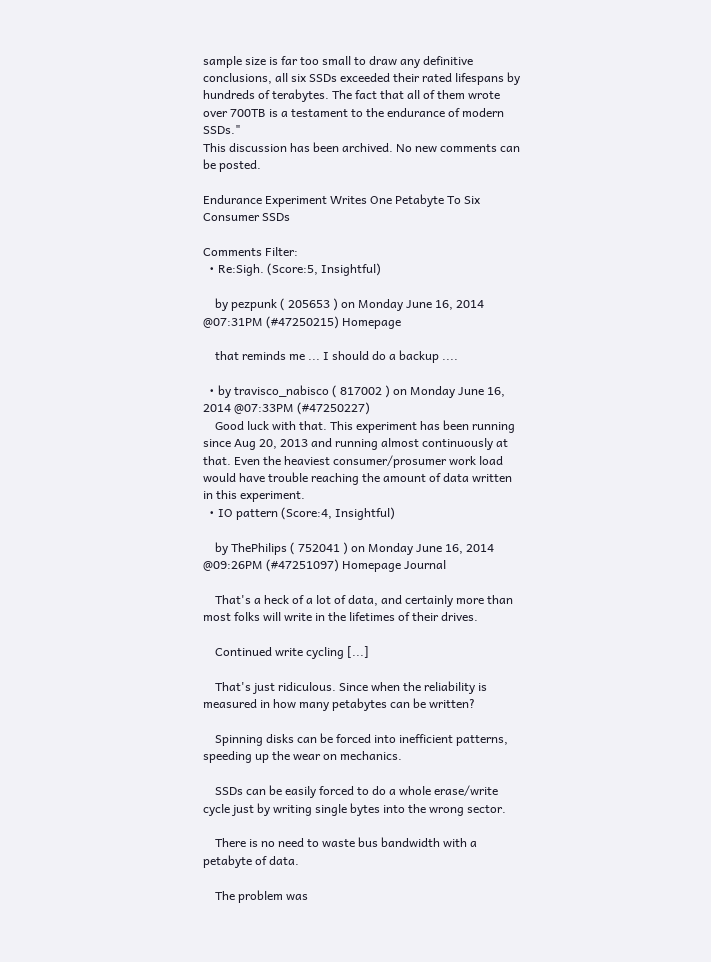sample size is far too small to draw any definitive conclusions, all six SSDs exceeded their rated lifespans by hundreds of terabytes. The fact that all of them wrote over 700TB is a testament to the endurance of modern SSDs."
This discussion has been archived. No new comments can be posted.

Endurance Experiment Writes One Petabyte To Six Consumer SSDs

Comments Filter:
  • Re:Sigh. (Score:5, Insightful)

    by pezpunk ( 205653 ) on Monday June 16, 2014 @07:31PM (#47250215) Homepage

    that reminds me ... I should do a backup ....

  • by travisco_nabisco ( 817002 ) on Monday June 16, 2014 @07:33PM (#47250227)
    Good luck with that. This experiment has been running since Aug 20, 2013 and running almost continuously at that. Even the heaviest consumer/prosumer work load would have trouble reaching the amount of data written in this experiment.
  • IO pattern (Score:4, Insightful)

    by ThePhilips ( 752041 ) on Monday June 16, 2014 @09:26PM (#47251097) Homepage Journal

    That's a heck of a lot of data, and certainly more than most folks will write in the lifetimes of their drives.

    Continued write cycling [...]

    That's just ridiculous. Since when the reliability is measured in how many petabytes can be written?

    Spinning disks can be forced into inefficient patterns, speeding up the wear on mechanics.

    SSDs can be easily forced to do a whole erase/write cycle just by writing single bytes into the wrong sector.

    There is no need to waste bus bandwidth with a petabyte of data.

    The problem was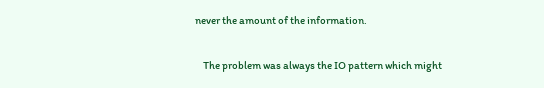never the amount of the information.

    The problem was always the IO pattern which might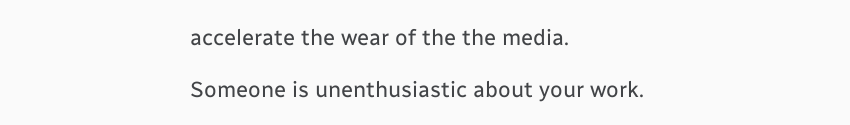accelerate the wear of the the media.

Someone is unenthusiastic about your work.